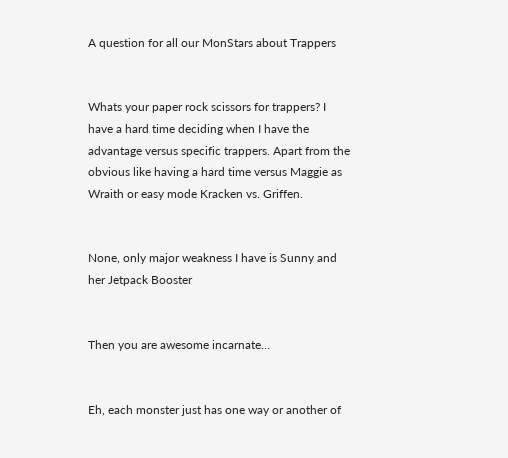A question for all our MonStars about Trappers


Whats your paper rock scissors for trappers? I have a hard time deciding when I have the advantage versus specific trappers. Apart from the obvious like having a hard time versus Maggie as Wraith or easy mode Kracken vs. Griffen.


None, only major weakness I have is Sunny and her Jetpack Booster


Then you are awesome incarnate…


Eh, each monster just has one way or another of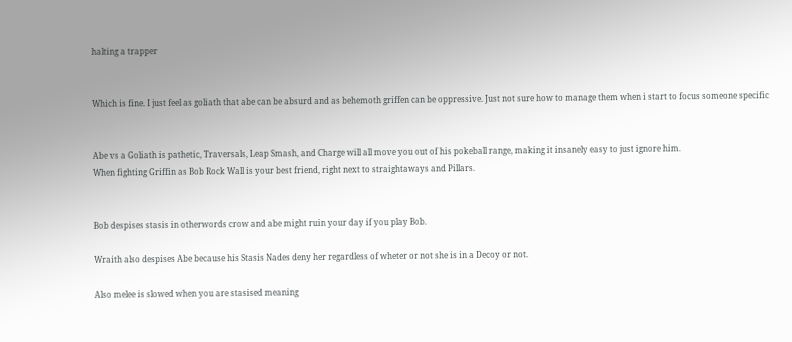halting a trapper


Which is fine. I just feel as goliath that abe can be absurd and as behemoth griffen can be oppressive. Just not sure how to manage them when i start to focus someone specific


Abe vs a Goliath is pathetic, Traversals, Leap Smash, and Charge will all move you out of his pokeball range, making it insanely easy to just ignore him.
When fighting Griffin as Bob Rock Wall is your best friend, right next to straightaways and Pillars.


Bob despises stasis in otherwords crow and abe might ruin your day if you play Bob.

Wraith also despises Abe because his Stasis Nades deny her regardless of wheter or not she is in a Decoy or not.

Also melee is slowed when you are stasised meaning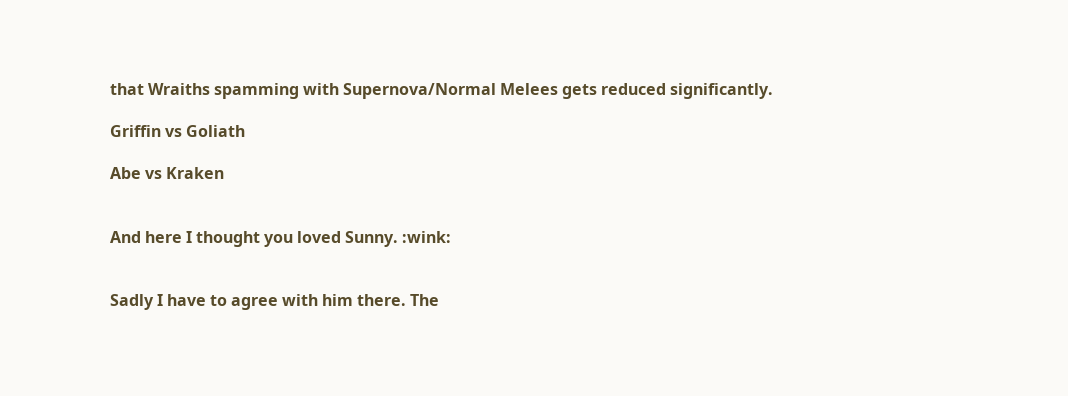that Wraiths spamming with Supernova/Normal Melees gets reduced significantly.

Griffin vs Goliath

Abe vs Kraken


And here I thought you loved Sunny. :wink:


Sadly I have to agree with him there. The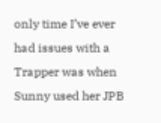only time I’ve ever had issues with a Trapper was when Sunny used her JPB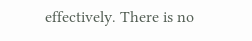effectively. There is no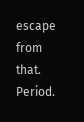escape from that. Period.